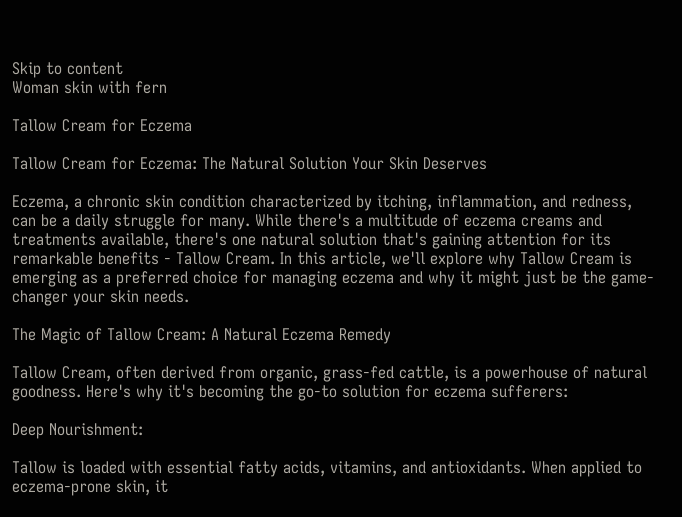Skip to content
Woman skin with fern

Tallow Cream for Eczema

Tallow Cream for Eczema: The Natural Solution Your Skin Deserves

Eczema, a chronic skin condition characterized by itching, inflammation, and redness, can be a daily struggle for many. While there's a multitude of eczema creams and treatments available, there's one natural solution that's gaining attention for its remarkable benefits - Tallow Cream. In this article, we'll explore why Tallow Cream is emerging as a preferred choice for managing eczema and why it might just be the game-changer your skin needs.

The Magic of Tallow Cream: A Natural Eczema Remedy

Tallow Cream, often derived from organic, grass-fed cattle, is a powerhouse of natural goodness. Here's why it's becoming the go-to solution for eczema sufferers:

Deep Nourishment:

Tallow is loaded with essential fatty acids, vitamins, and antioxidants. When applied to eczema-prone skin, it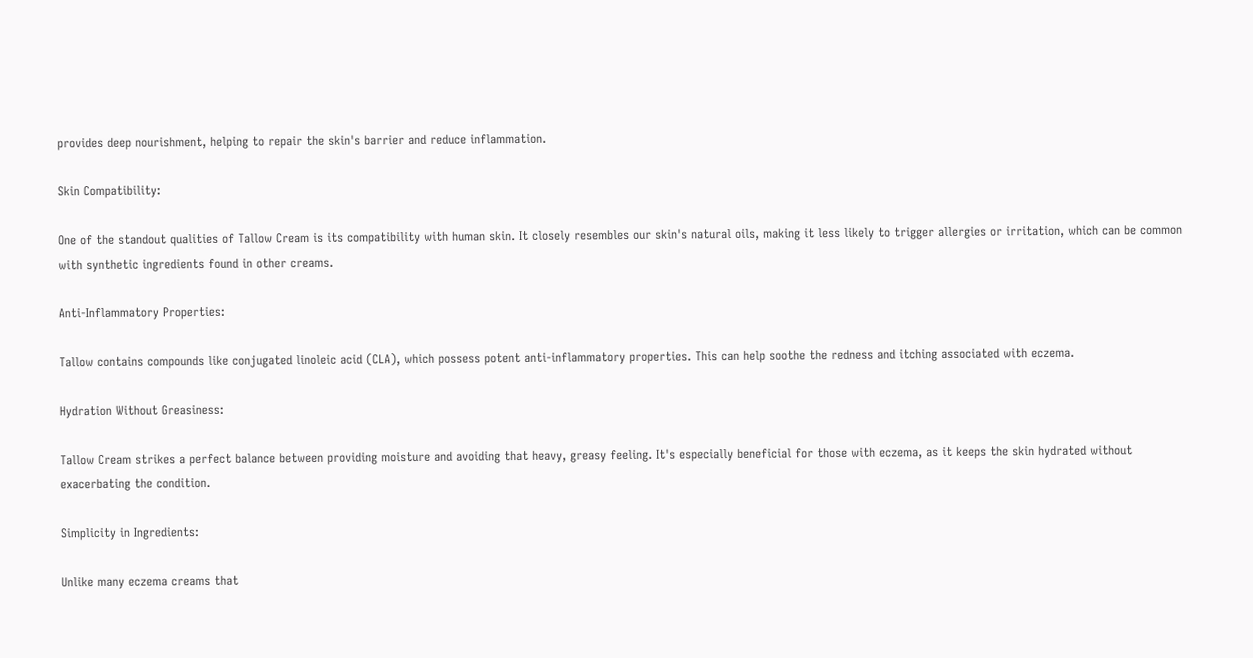provides deep nourishment, helping to repair the skin's barrier and reduce inflammation.

Skin Compatibility:

One of the standout qualities of Tallow Cream is its compatibility with human skin. It closely resembles our skin's natural oils, making it less likely to trigger allergies or irritation, which can be common with synthetic ingredients found in other creams.

Anti-Inflammatory Properties:

Tallow contains compounds like conjugated linoleic acid (CLA), which possess potent anti-inflammatory properties. This can help soothe the redness and itching associated with eczema.

Hydration Without Greasiness:

Tallow Cream strikes a perfect balance between providing moisture and avoiding that heavy, greasy feeling. It's especially beneficial for those with eczema, as it keeps the skin hydrated without exacerbating the condition.

Simplicity in Ingredients:

Unlike many eczema creams that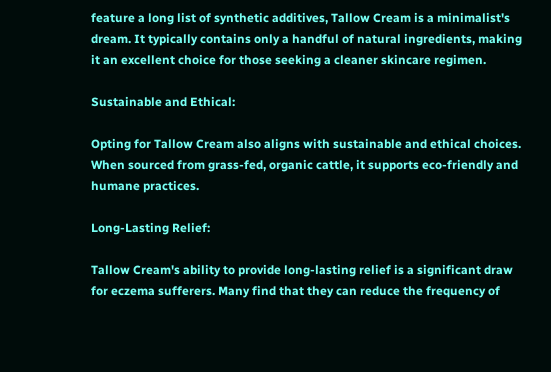feature a long list of synthetic additives, Tallow Cream is a minimalist's dream. It typically contains only a handful of natural ingredients, making it an excellent choice for those seeking a cleaner skincare regimen.

Sustainable and Ethical:

Opting for Tallow Cream also aligns with sustainable and ethical choices. When sourced from grass-fed, organic cattle, it supports eco-friendly and humane practices.

Long-Lasting Relief:

Tallow Cream's ability to provide long-lasting relief is a significant draw for eczema sufferers. Many find that they can reduce the frequency of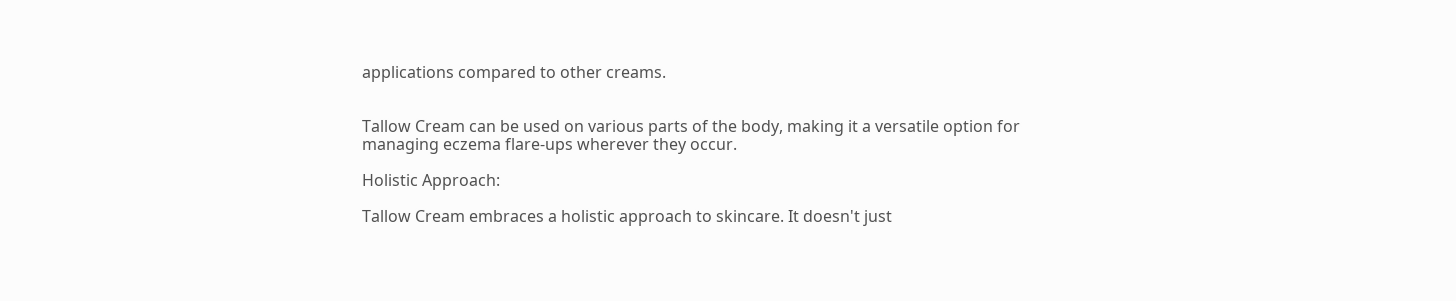applications compared to other creams.


Tallow Cream can be used on various parts of the body, making it a versatile option for managing eczema flare-ups wherever they occur.

Holistic Approach:

Tallow Cream embraces a holistic approach to skincare. It doesn't just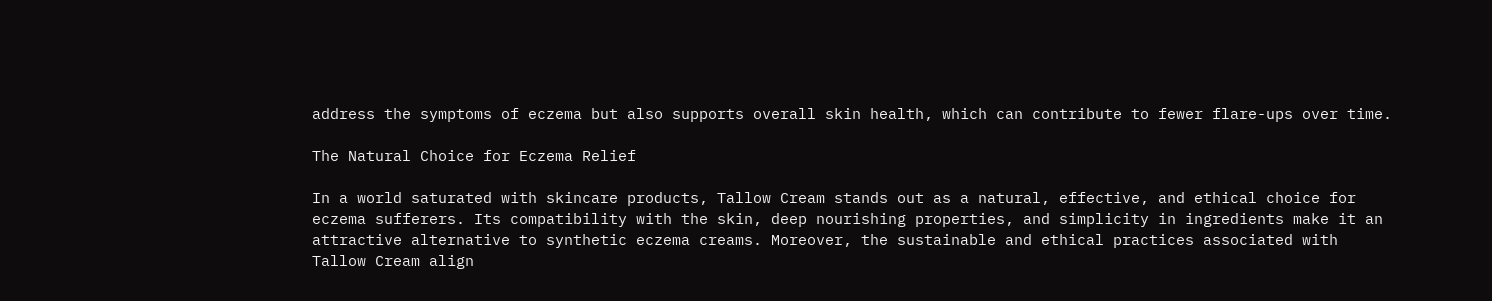address the symptoms of eczema but also supports overall skin health, which can contribute to fewer flare-ups over time.

The Natural Choice for Eczema Relief

In a world saturated with skincare products, Tallow Cream stands out as a natural, effective, and ethical choice for eczema sufferers. Its compatibility with the skin, deep nourishing properties, and simplicity in ingredients make it an attractive alternative to synthetic eczema creams. Moreover, the sustainable and ethical practices associated with Tallow Cream align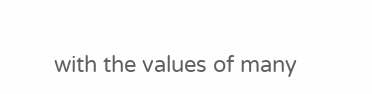with the values of many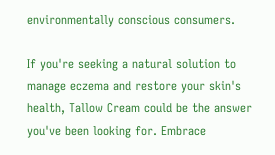environmentally conscious consumers.

If you're seeking a natural solution to manage eczema and restore your skin's health, Tallow Cream could be the answer you've been looking for. Embrace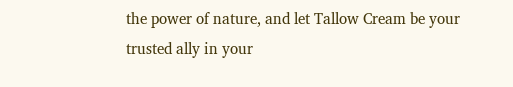the power of nature, and let Tallow Cream be your trusted ally in your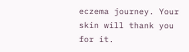eczema journey. Your skin will thank you for it.